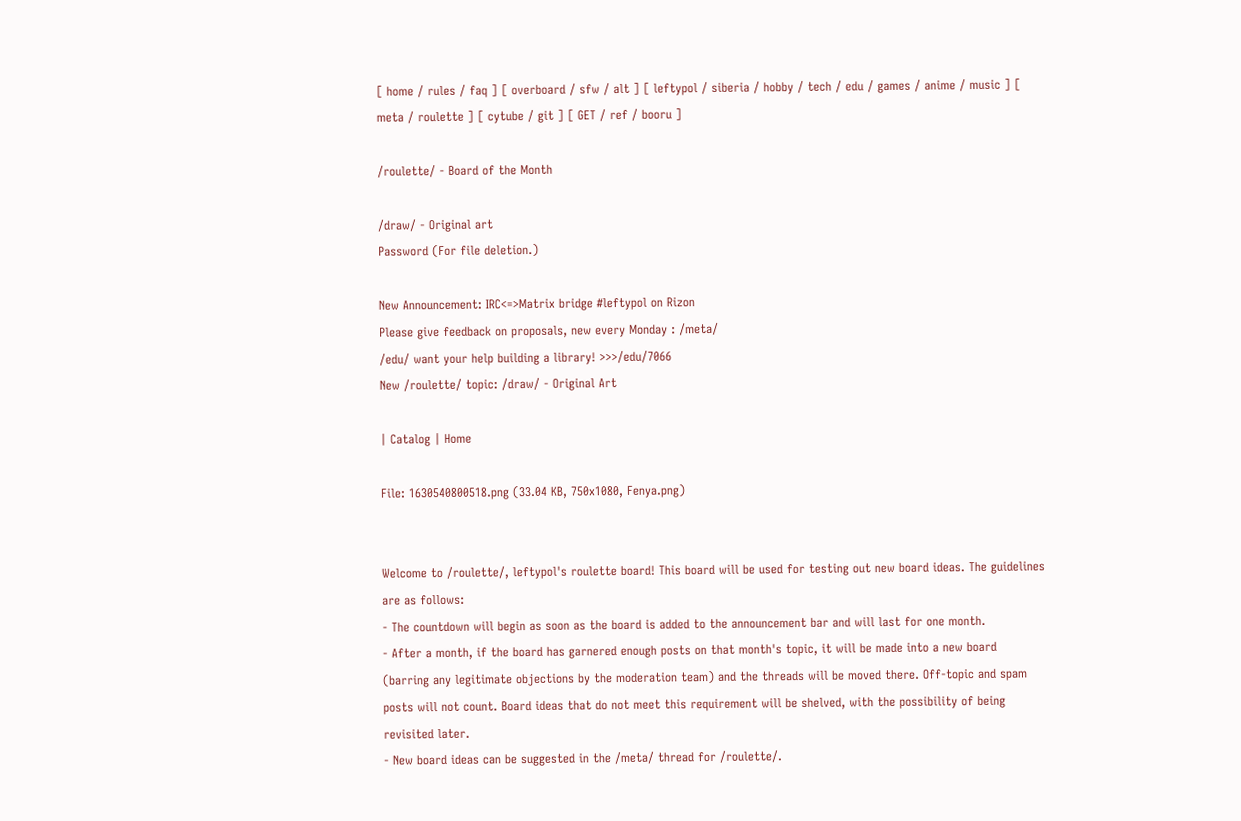[ home / rules / faq ] [ overboard / sfw / alt ] [ leftypol / siberia / hobby / tech / edu / games / anime / music ] [ meta / roulette ] [ cytube / git ] [ GET / ref / booru ]

/roulette/ - Board of the Month

/draw/ - Original art
Password (For file deletion.)

New Announcement: IRC<=>Matrix bridge #leftypol on Rizon
Please give feedback on proposals, new every Monday : /meta/
/edu/ want your help building a library! >>>/edu/7066
New /roulette/ topic: /draw/ - Original Art

| Catalog | Home

File: 1630540800518.png (33.04 KB, 750x1080, Fenya.png)


Welcome to /roulette/, leftypol's roulette board! This board will be used for testing out new board ideas. The guidelines are as follows:
- The countdown will begin as soon as the board is added to the announcement bar and will last for one month.
- After a month, if the board has garnered enough posts on that month's topic, it will be made into a new board (barring any legitimate objections by the moderation team) and the threads will be moved there. Off-topic and spam posts will not count. Board ideas that do not meet this requirement will be shelved, with the possibility of being revisited later.
- New board ideas can be suggested in the /meta/ thread for /roulette/.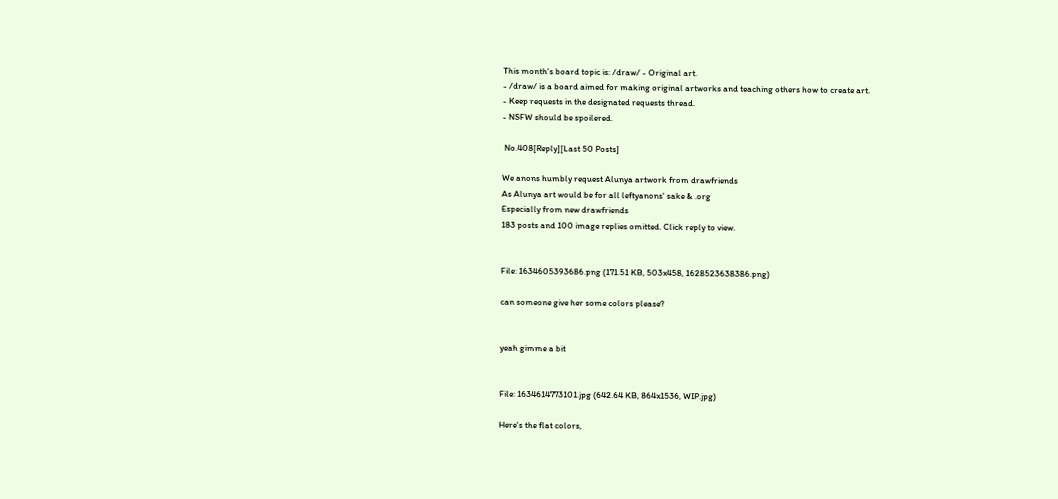This month's board topic is: /draw/ - Original art.
- /draw/ is a board aimed for making original artworks and teaching others how to create art.
- Keep requests in the designated requests thread.
- NSFW should be spoilered.

 No.408[Reply][Last 50 Posts]

We anons humbly request Alunya artwork from drawfriends
As Alunya art would be for all leftyanons' sake & .org
Especially from new drawfriends
183 posts and 100 image replies omitted. Click reply to view.


File: 1634605393686.png (171.51 KB, 503x458, 1628523638386.png)

can someone give her some colors please?


yeah gimme a bit


File: 1634614773101.jpg (642.64 KB, 864x1536, WIP.jpg)

Here's the flat colors,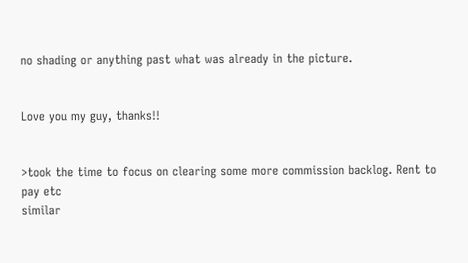no shading or anything past what was already in the picture.


Love you my guy, thanks!!


>took the time to focus on clearing some more commission backlog. Rent to pay etc
similar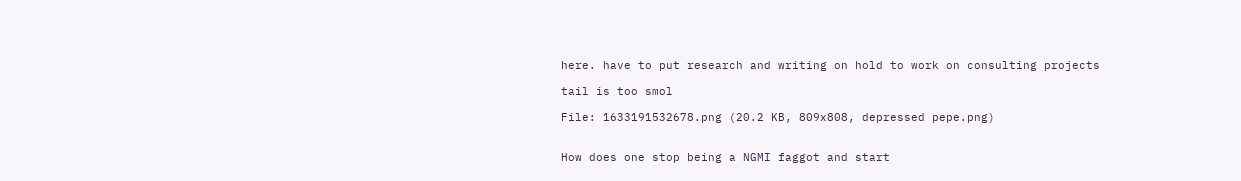here. have to put research and writing on hold to work on consulting projects

tail is too smol

File: 1633191532678.png (20.2 KB, 809x808, depressed pepe.png)


How does one stop being a NGMI faggot and start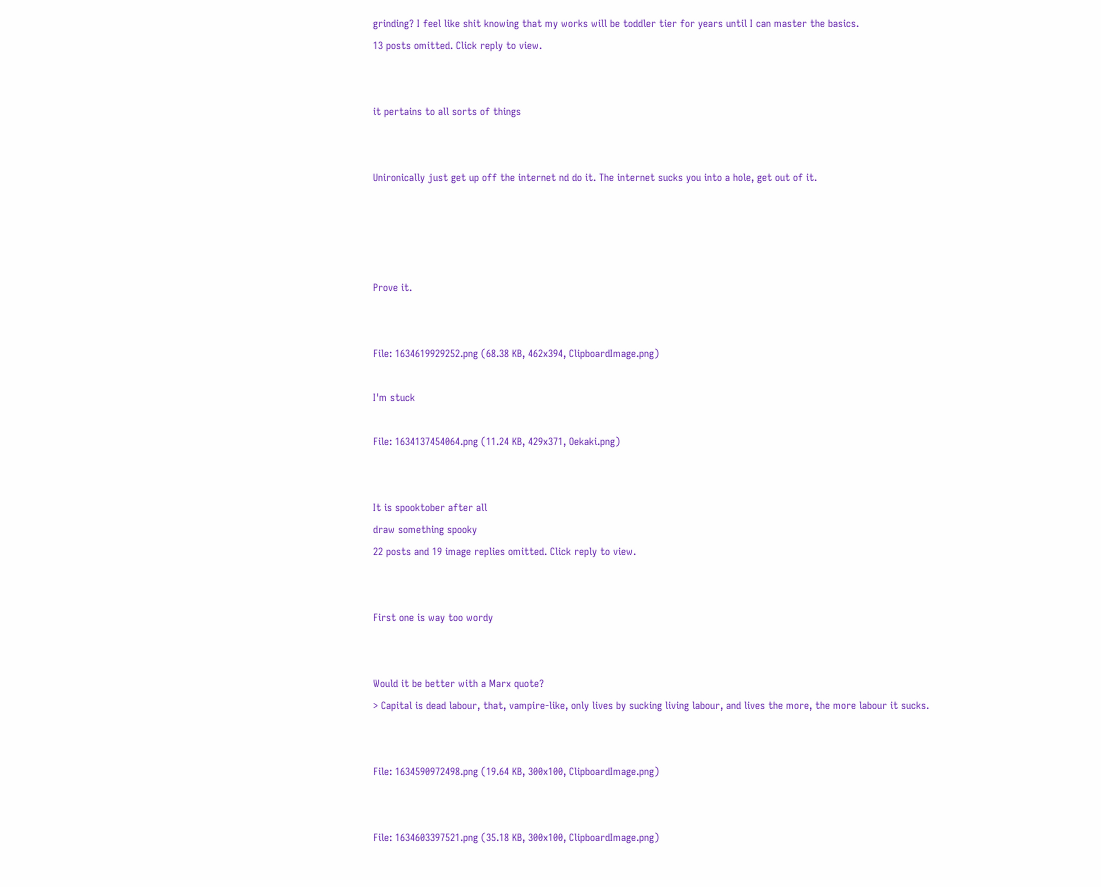grinding? I feel like shit knowing that my works will be toddler tier for years until I can master the basics.
13 posts omitted. Click reply to view.


it pertains to all sorts of things


Unironically just get up off the internet nd do it. The internet sucks you into a hole, get out of it.




Prove it.


File: 1634619929252.png (68.38 KB, 462x394, ClipboardImage.png)

I'm stuck

File: 1634137454064.png (11.24 KB, 429x371, Oekaki.png)


It is spooktober after all
draw something spooky
22 posts and 19 image replies omitted. Click reply to view.


First one is way too wordy


Would it be better with a Marx quote?
> Capital is dead labour, that, vampire-like, only lives by sucking living labour, and lives the more, the more labour it sucks.


File: 1634590972498.png (19.64 KB, 300x100, ClipboardImage.png)


File: 1634603397521.png (35.18 KB, 300x100, ClipboardImage.png)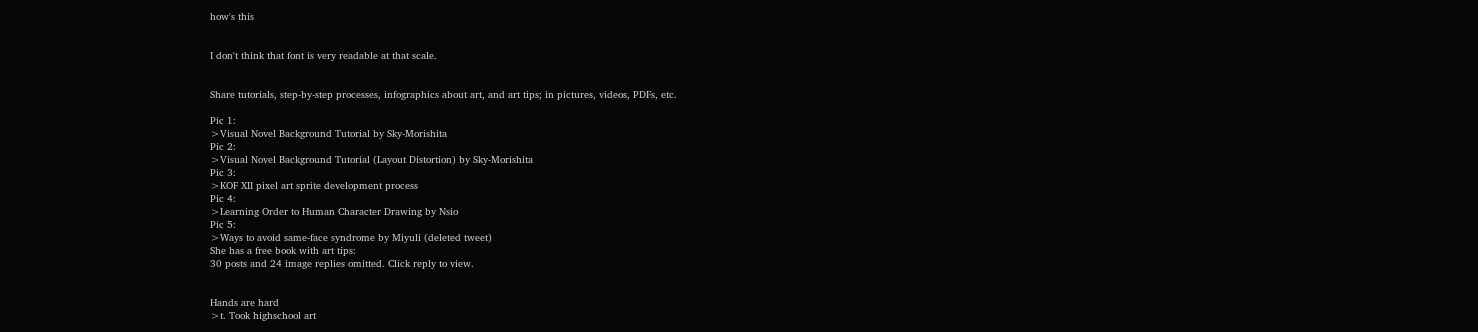how's this


I don't think that font is very readable at that scale.


Share tutorials, step-by-step processes, infographics about art, and art tips; in pictures, videos, PDFs, etc.

Pic 1:
>Visual Novel Background Tutorial by Sky-Morishita
Pic 2:
>Visual Novel Background Tutorial (Layout Distortion) by Sky-Morishita
Pic 3:
>KOF XII pixel art sprite development process
Pic 4:
>Learning Order to Human Character Drawing by Nsio
Pic 5:
>Ways to avoid same-face syndrome by Miyuli (deleted tweet)
She has a free book with art tips:
30 posts and 24 image replies omitted. Click reply to view.


Hands are hard
>t. Took highschool art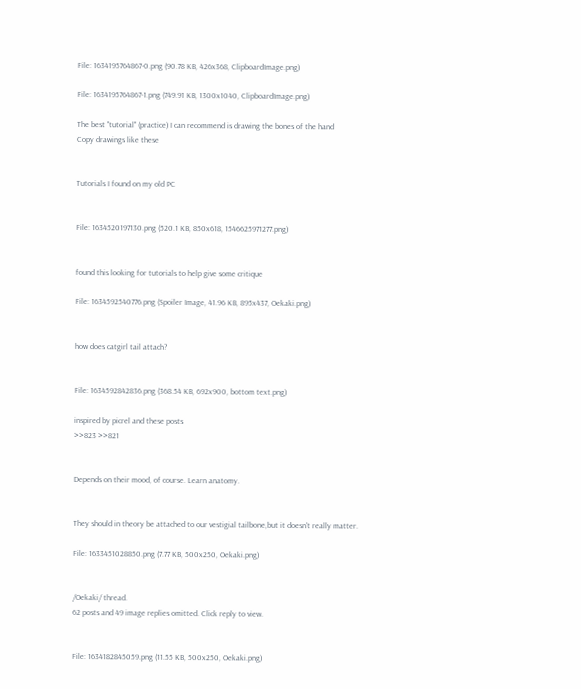File: 1634195764867-0.png (90.78 KB, 426x368, ClipboardImage.png)

File: 1634195764867-1.png (749.91 KB, 1300x1040, ClipboardImage.png)

The best "tutorial" (practice) I can recommend is drawing the bones of the hand
Copy drawings like these


Tutorials I found on my old PC


File: 1634520197130.png (520.1 KB, 850x618, 1546625971277.png)


found this looking for tutorials to help give some critique

File: 1634592540776.png (Spoiler Image, 41.96 KB, 895x437, Oekaki.png)


how does catgirl tail attach?


File: 1634592842836.png (368.54 KB, 692x900, bottom text.png)

inspired by picrel and these posts
>>823 >>821


Depends on their mood, of course. Learn anatomy.


They should in theory be attached to our vestigial tailbone,but it doesn't really matter.

File: 1633451028850.png (7.77 KB, 500x250, Oekaki.png)


/Oekaki/ thread.
62 posts and 49 image replies omitted. Click reply to view.


File: 1634182845059.png (11.55 KB, 500x250, Oekaki.png)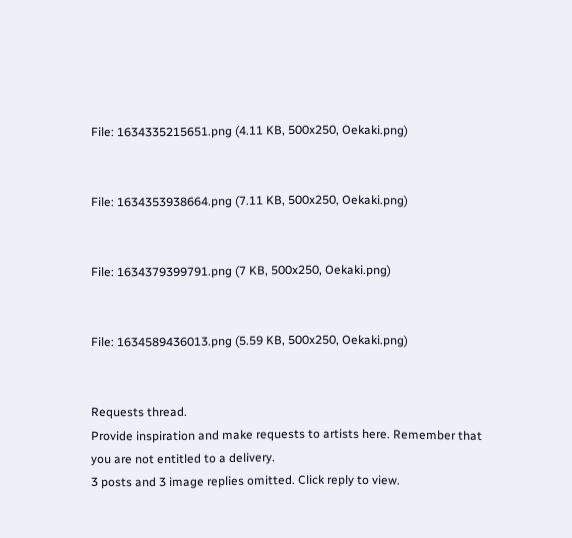File: 1634335215651.png (4.11 KB, 500x250, Oekaki.png)


File: 1634353938664.png (7.11 KB, 500x250, Oekaki.png)


File: 1634379399791.png (7 KB, 500x250, Oekaki.png)


File: 1634589436013.png (5.59 KB, 500x250, Oekaki.png)


Requests thread.
Provide inspiration and make requests to artists here. Remember that you are not entitled to a delivery.
3 posts and 3 image replies omitted. Click reply to view.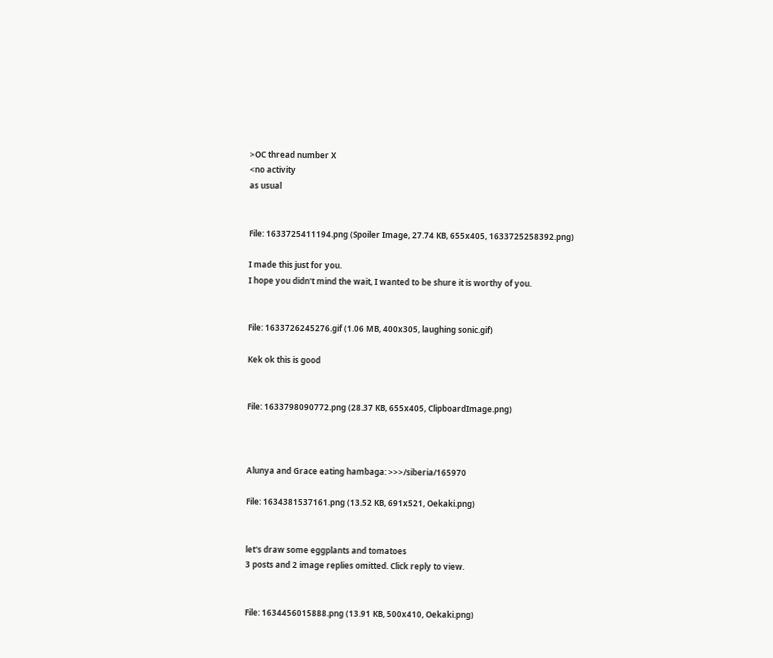>OC thread number X
<no activity
as usual


File: 1633725411194.png (Spoiler Image, 27.74 KB, 655x405, 1633725258392.png)

I made this just for you.
I hope you didn't mind the wait, I wanted to be shure it is worthy of you.


File: 1633726245276.gif (1.06 MB, 400x305, laughing sonic.gif)

Kek ok this is good


File: 1633798090772.png (28.37 KB, 655x405, ClipboardImage.png)



Alunya and Grace eating hambaga: >>>/siberia/165970

File: 1634381537161.png (13.52 KB, 691x521, Oekaki.png)


let's draw some eggplants and tomatoes
3 posts and 2 image replies omitted. Click reply to view.


File: 1634456015888.png (13.91 KB, 500x410, Oekaki.png)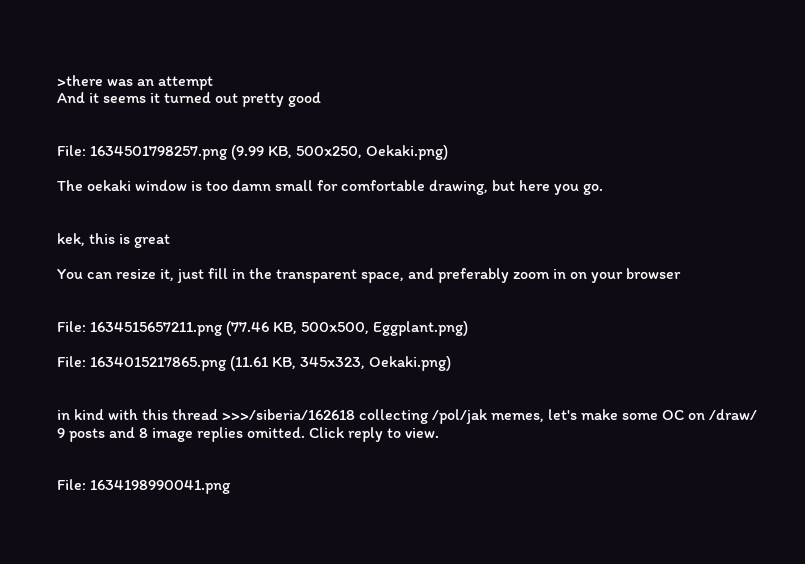>there was an attempt
And it seems it turned out pretty good


File: 1634501798257.png (9.99 KB, 500x250, Oekaki.png)

The oekaki window is too damn small for comfortable drawing, but here you go.


kek, this is great

You can resize it, just fill in the transparent space, and preferably zoom in on your browser


File: 1634515657211.png (77.46 KB, 500x500, Eggplant.png)

File: 1634015217865.png (11.61 KB, 345x323, Oekaki.png)


in kind with this thread >>>/siberia/162618 collecting /pol/jak memes, let's make some OC on /draw/
9 posts and 8 image replies omitted. Click reply to view.


File: 1634198990041.png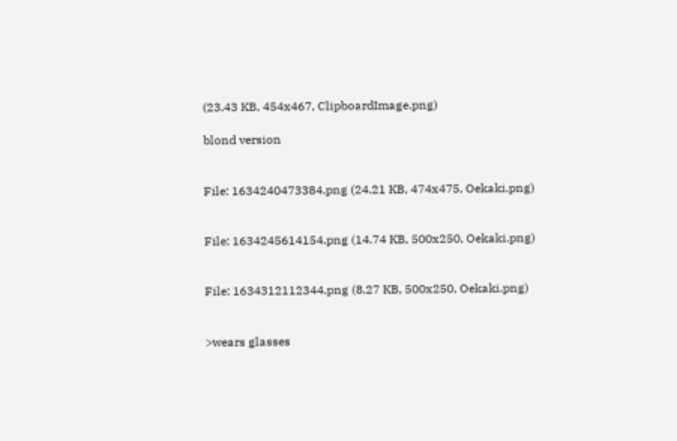(23.43 KB, 454x467, ClipboardImage.png)

blond version


File: 1634240473384.png (24.21 KB, 474x475, Oekaki.png)


File: 1634245614154.png (14.74 KB, 500x250, Oekaki.png)


File: 1634312112344.png (8.27 KB, 500x250, Oekaki.png)


>wears glasses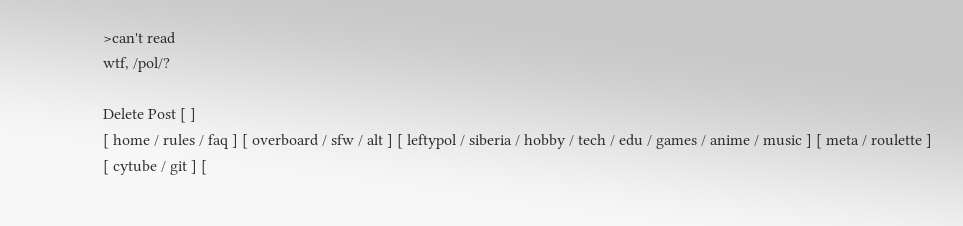>can't read
wtf, /pol/?

Delete Post [ ]
[ home / rules / faq ] [ overboard / sfw / alt ] [ leftypol / siberia / hobby / tech / edu / games / anime / music ] [ meta / roulette ] [ cytube / git ] [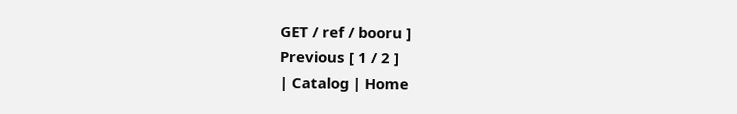GET / ref / booru ]
Previous [ 1 / 2 ]
| Catalog | Home